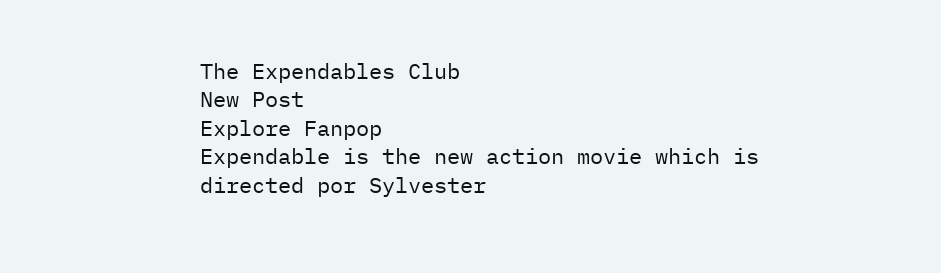The Expendables Club
New Post
Explore Fanpop
Expendable is the new action movie which is directed por Sylvester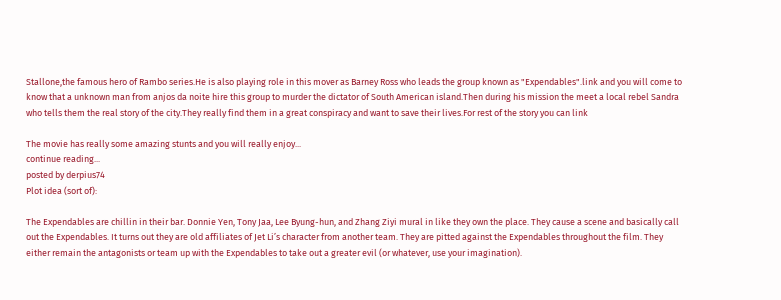Stallone,the famous hero of Rambo series.He is also playing role in this mover as Barney Ross who leads the group known as "Expendables".link and you will come to know that a unknown man from anjos da noite hire this group to murder the dictator of South American island.Then during his mission the meet a local rebel Sandra who tells them the real story of the city.They really find them in a great conspiracy and want to save their lives.For rest of the story you can link

The movie has really some amazing stunts and you will really enjoy...
continue reading...
posted by derpius74
Plot idea (sort of):

The Expendables are chillin in their bar. Donnie Yen, Tony Jaa, Lee Byung-hun, and Zhang Ziyi mural in like they own the place. They cause a scene and basically call out the Expendables. It turns out they are old affiliates of Jet Li’s character from another team. They are pitted against the Expendables throughout the film. They either remain the antagonists or team up with the Expendables to take out a greater evil (or whatever, use your imagination).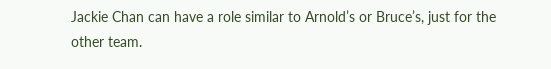Jackie Chan can have a role similar to Arnold’s or Bruce’s, just for the other team.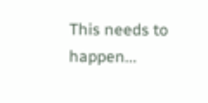This needs to happen...